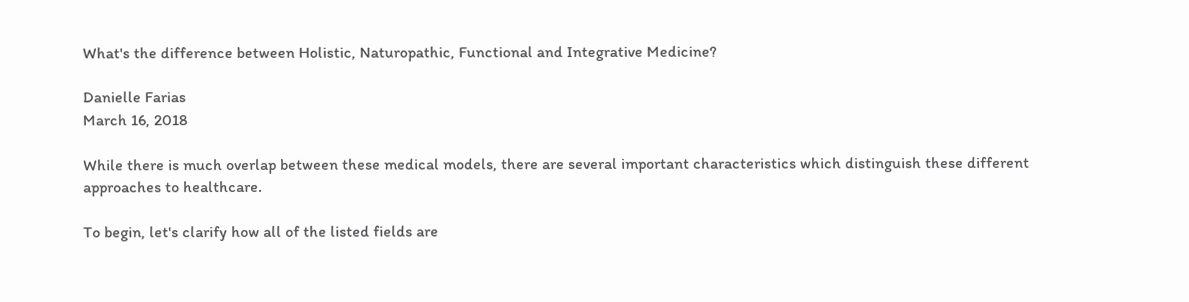What's the difference between Holistic, Naturopathic, Functional and Integrative Medicine?

Danielle Farias
March 16, 2018

While there is much overlap between these medical models, there are several important characteristics which distinguish these different approaches to healthcare.

To begin, let's clarify how all of the listed fields are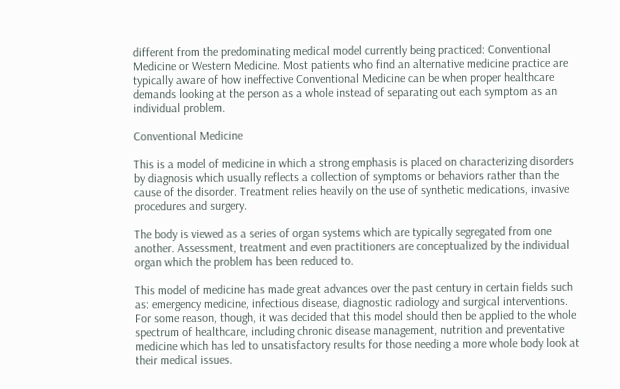different from the predominating medical model currently being practiced: Conventional Medicine or Western Medicine. Most patients who find an alternative medicine practice are typically aware of how ineffective Conventional Medicine can be when proper healthcare demands looking at the person as a whole instead of separating out each symptom as an individual problem.

Conventional Medicine

This is a model of medicine in which a strong emphasis is placed on characterizing disorders by diagnosis which usually reflects a collection of symptoms or behaviors rather than the cause of the disorder. Treatment relies heavily on the use of synthetic medications, invasive procedures and surgery.

The body is viewed as a series of organ systems which are typically segregated from one another. Assessment, treatment and even practitioners are conceptualized by the individual organ which the problem has been reduced to.

This model of medicine has made great advances over the past century in certain fields such as: emergency medicine, infectious disease, diagnostic radiology and surgical interventions. For some reason, though, it was decided that this model should then be applied to the whole spectrum of healthcare, including chronic disease management, nutrition and preventative medicine which has led to unsatisfactory results for those needing a more whole body look at their medical issues.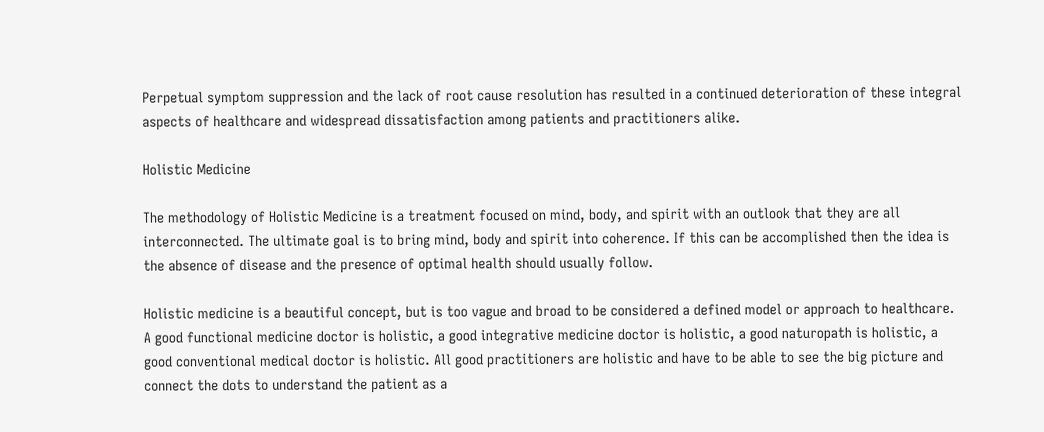Perpetual symptom suppression and the lack of root cause resolution has resulted in a continued deterioration of these integral aspects of healthcare and widespread dissatisfaction among patients and practitioners alike.

Holistic Medicine

The methodology of Holistic Medicine is a treatment focused on mind, body, and spirit with an outlook that they are all interconnected. The ultimate goal is to bring mind, body and spirit into coherence. If this can be accomplished then the idea is the absence of disease and the presence of optimal health should usually follow.

Holistic medicine is a beautiful concept, but is too vague and broad to be considered a defined model or approach to healthcare. A good functional medicine doctor is holistic, a good integrative medicine doctor is holistic, a good naturopath is holistic, a good conventional medical doctor is holistic. All good practitioners are holistic and have to be able to see the big picture and connect the dots to understand the patient as a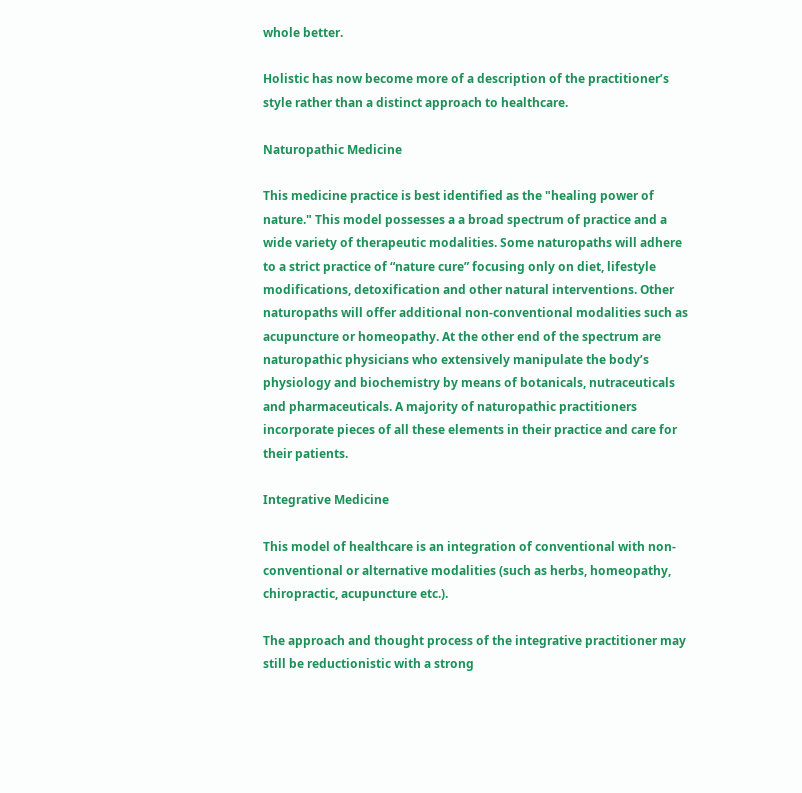whole better.

Holistic has now become more of a description of the practitioner’s style rather than a distinct approach to healthcare.

Naturopathic Medicine

This medicine practice is best identified as the "healing power of nature." This model possesses a a broad spectrum of practice and a wide variety of therapeutic modalities. Some naturopaths will adhere to a strict practice of “nature cure” focusing only on diet, lifestyle modifications, detoxification and other natural interventions. Other naturopaths will offer additional non-conventional modalities such as acupuncture or homeopathy. At the other end of the spectrum are naturopathic physicians who extensively manipulate the body’s physiology and biochemistry by means of botanicals, nutraceuticals and pharmaceuticals. A majority of naturopathic practitioners incorporate pieces of all these elements in their practice and care for their patients.

Integrative Medicine

This model of healthcare is an integration of conventional with non-conventional or alternative modalities (such as herbs, homeopathy, chiropractic, acupuncture etc.).

The approach and thought process of the integrative practitioner may still be reductionistic with a strong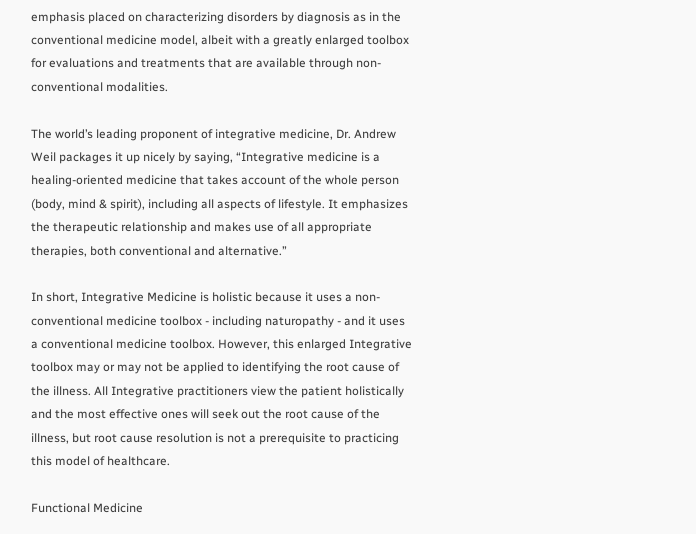emphasis placed on characterizing disorders by diagnosis as in the conventional medicine model, albeit with a greatly enlarged toolbox for evaluations and treatments that are available through non-conventional modalities.

The world’s leading proponent of integrative medicine, Dr. Andrew Weil packages it up nicely by saying, “Integrative medicine is a healing-oriented medicine that takes account of the whole person (body, mind & spirit), including all aspects of lifestyle. It emphasizes the therapeutic relationship and makes use of all appropriate therapies, both conventional and alternative.”

In short, Integrative Medicine is holistic because it uses a non-conventional medicine toolbox - including naturopathy - and it uses a conventional medicine toolbox. However, this enlarged Integrative toolbox may or may not be applied to identifying the root cause of the illness. All Integrative practitioners view the patient holistically and the most effective ones will seek out the root cause of the illness, but root cause resolution is not a prerequisite to practicing this model of healthcare.

Functional Medicine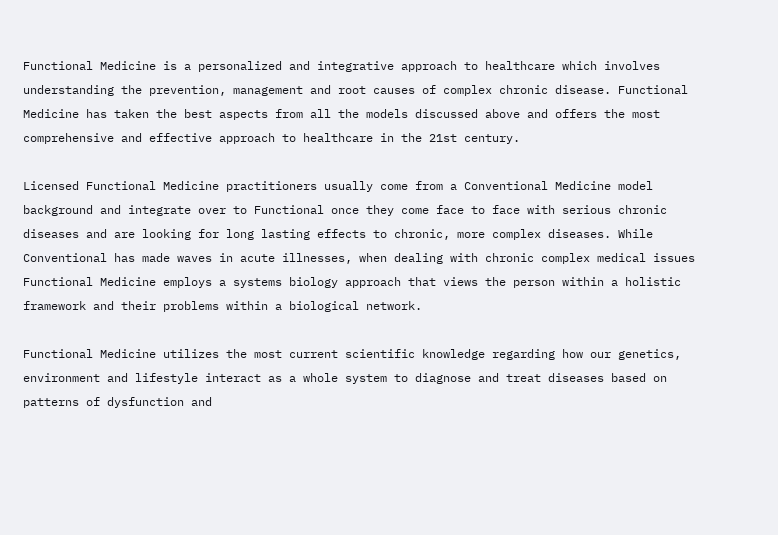Functional Medicine is a personalized and integrative approach to healthcare which involves understanding the prevention, management and root causes of complex chronic disease. Functional Medicine has taken the best aspects from all the models discussed above and offers the most comprehensive and effective approach to healthcare in the 21st century.

Licensed Functional Medicine practitioners usually come from a Conventional Medicine model background and integrate over to Functional once they come face to face with serious chronic diseases and are looking for long lasting effects to chronic, more complex diseases. While Conventional has made waves in acute illnesses, when dealing with chronic complex medical issues Functional Medicine employs a systems biology approach that views the person within a holistic framework and their problems within a biological network.

Functional Medicine utilizes the most current scientific knowledge regarding how our genetics, environment and lifestyle interact as a whole system to diagnose and treat diseases based on patterns of dysfunction and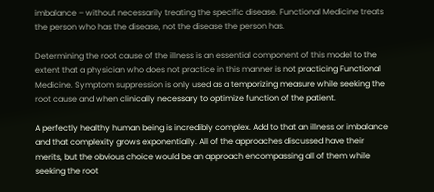imbalance – without necessarily treating the specific disease. Functional Medicine treats the person who has the disease, not the disease the person has.

Determining the root cause of the illness is an essential component of this model to the extent that a physician who does not practice in this manner is not practicing Functional Medicine. Symptom suppression is only used as a temporizing measure while seeking the root cause and when clinically necessary to optimize function of the patient.

A perfectly healthy human being is incredibly complex. Add to that an illness or imbalance and that complexity grows exponentially. All of the approaches discussed have their merits, but the obvious choice would be an approach encompassing all of them while seeking the root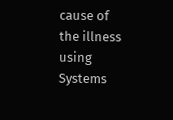cause of the illness using Systems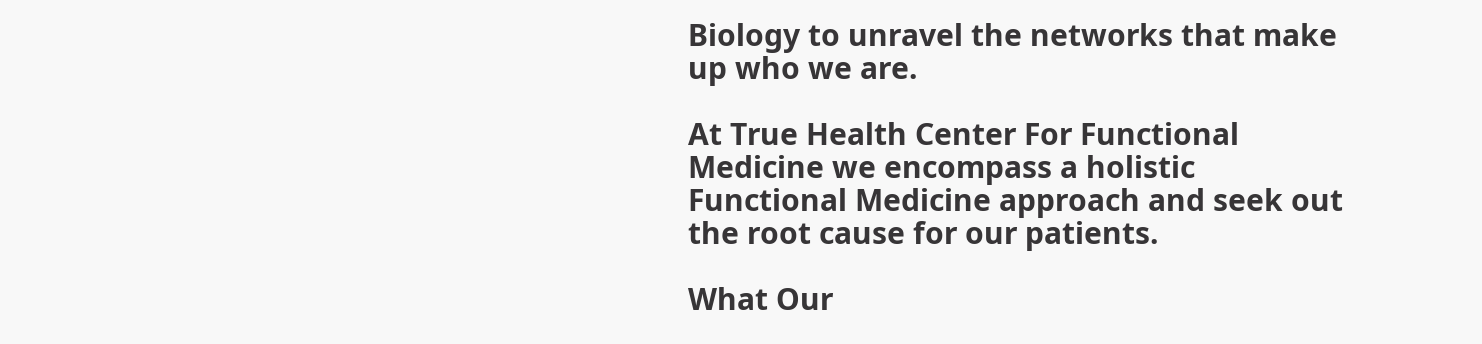Biology to unravel the networks that make up who we are.

At True Health Center For Functional Medicine we encompass a holistic Functional Medicine approach and seek out the root cause for our patients.

What Our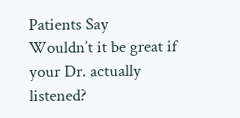Patients Say
Wouldn’t it be great if your Dr. actually listened?